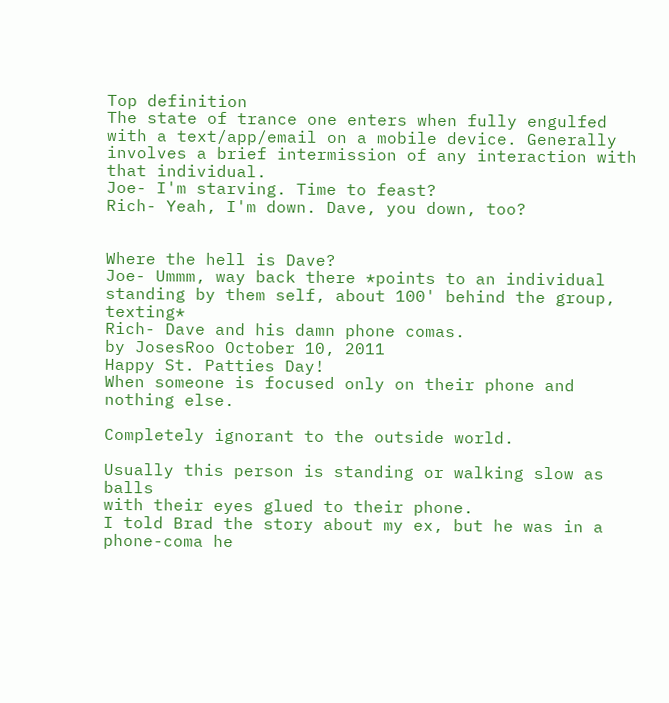Top definition
The state of trance one enters when fully engulfed with a text/app/email on a mobile device. Generally involves a brief intermission of any interaction with that individual.
Joe- I'm starving. Time to feast?
Rich- Yeah, I'm down. Dave, you down, too?


Where the hell is Dave?
Joe- Ummm, way back there *points to an individual standing by them self, about 100' behind the group, texting*
Rich- Dave and his damn phone comas.
by JosesRoo October 10, 2011
Happy St. Patties Day!
When someone is focused only on their phone and nothing else.

Completely ignorant to the outside world.

Usually this person is standing or walking slow as balls
with their eyes glued to their phone.
I told Brad the story about my ex, but he was in a phone-coma he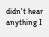didn't hear anything I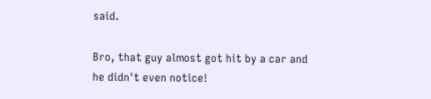said.

Bro, that guy almost got hit by a car and he didn't even notice!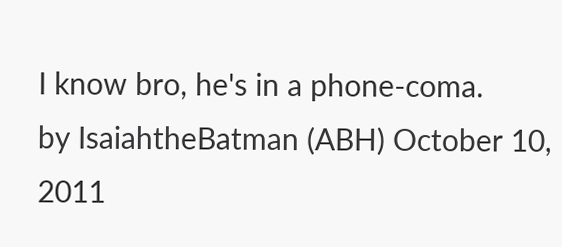I know bro, he's in a phone-coma.
by IsaiahtheBatman (ABH) October 10, 2011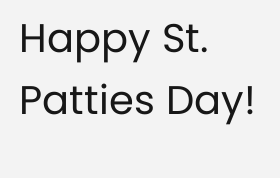Happy St. Patties Day!